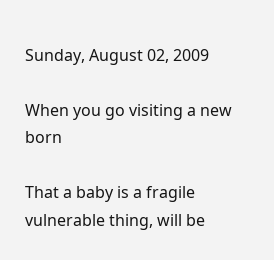Sunday, August 02, 2009

When you go visiting a new born

That a baby is a fragile vulnerable thing, will be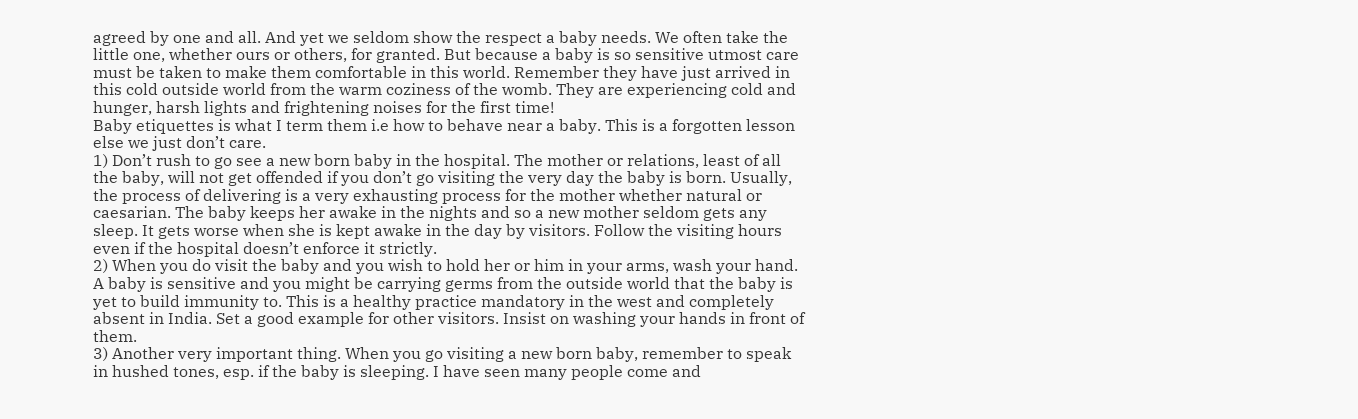agreed by one and all. And yet we seldom show the respect a baby needs. We often take the little one, whether ours or others, for granted. But because a baby is so sensitive utmost care must be taken to make them comfortable in this world. Remember they have just arrived in this cold outside world from the warm coziness of the womb. They are experiencing cold and hunger, harsh lights and frightening noises for the first time!
Baby etiquettes is what I term them i.e how to behave near a baby. This is a forgotten lesson else we just don’t care.
1) Don’t rush to go see a new born baby in the hospital. The mother or relations, least of all the baby, will not get offended if you don’t go visiting the very day the baby is born. Usually, the process of delivering is a very exhausting process for the mother whether natural or caesarian. The baby keeps her awake in the nights and so a new mother seldom gets any sleep. It gets worse when she is kept awake in the day by visitors. Follow the visiting hours even if the hospital doesn’t enforce it strictly.
2) When you do visit the baby and you wish to hold her or him in your arms, wash your hand. A baby is sensitive and you might be carrying germs from the outside world that the baby is yet to build immunity to. This is a healthy practice mandatory in the west and completely absent in India. Set a good example for other visitors. Insist on washing your hands in front of them.
3) Another very important thing. When you go visiting a new born baby, remember to speak in hushed tones, esp. if the baby is sleeping. I have seen many people come and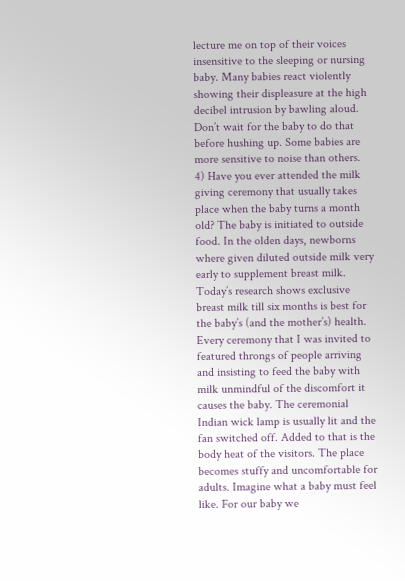lecture me on top of their voices insensitive to the sleeping or nursing baby. Many babies react violently showing their displeasure at the high decibel intrusion by bawling aloud. Don’t wait for the baby to do that before hushing up. Some babies are more sensitive to noise than others.
4) Have you ever attended the milk giving ceremony that usually takes place when the baby turns a month old? The baby is initiated to outside food. In the olden days, newborns where given diluted outside milk very early to supplement breast milk. Today’s research shows exclusive breast milk till six months is best for the baby’s (and the mother’s) health. Every ceremony that I was invited to featured throngs of people arriving and insisting to feed the baby with milk unmindful of the discomfort it causes the baby. The ceremonial Indian wick lamp is usually lit and the fan switched off. Added to that is the body heat of the visitors. The place becomes stuffy and uncomfortable for adults. Imagine what a baby must feel like. For our baby we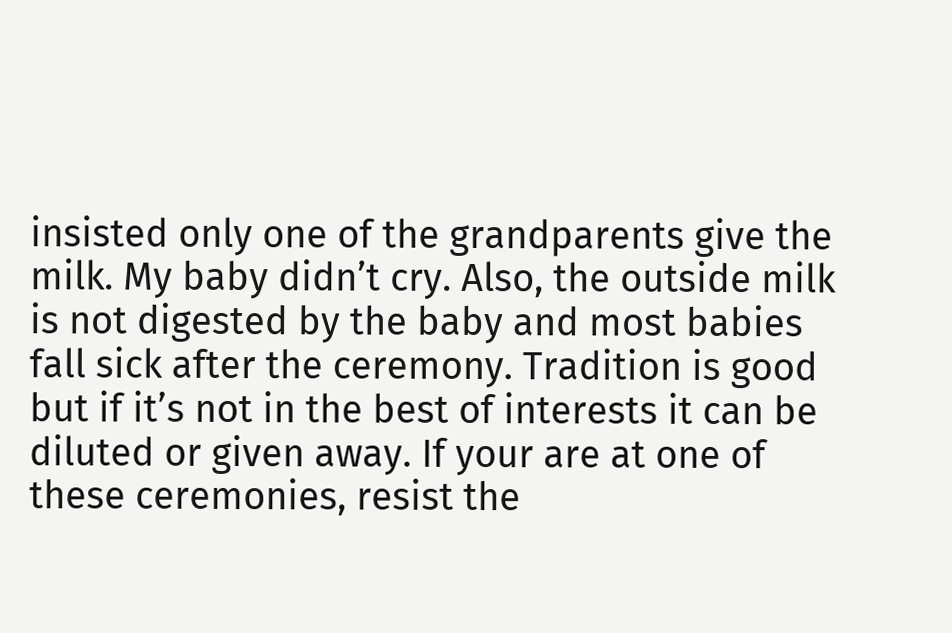insisted only one of the grandparents give the milk. My baby didn’t cry. Also, the outside milk is not digested by the baby and most babies fall sick after the ceremony. Tradition is good but if it’s not in the best of interests it can be diluted or given away. If your are at one of these ceremonies, resist the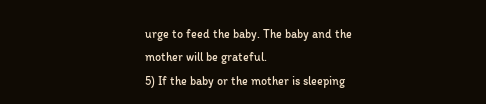urge to feed the baby. The baby and the mother will be grateful.
5) If the baby or the mother is sleeping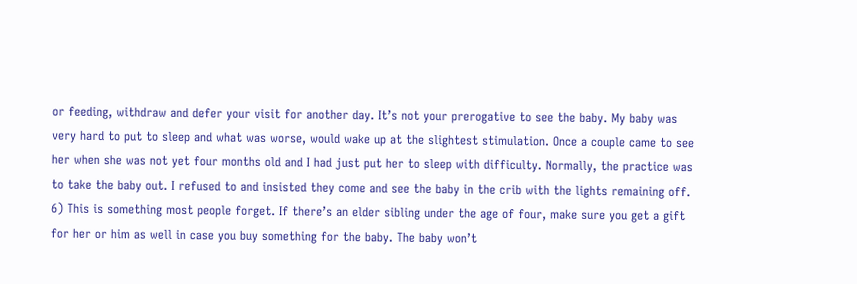or feeding, withdraw and defer your visit for another day. It’s not your prerogative to see the baby. My baby was very hard to put to sleep and what was worse, would wake up at the slightest stimulation. Once a couple came to see her when she was not yet four months old and I had just put her to sleep with difficulty. Normally, the practice was to take the baby out. I refused to and insisted they come and see the baby in the crib with the lights remaining off.
6) This is something most people forget. If there’s an elder sibling under the age of four, make sure you get a gift for her or him as well in case you buy something for the baby. The baby won’t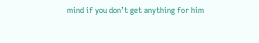mind if you don’t get anything for him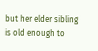but her elder sibling is old enough to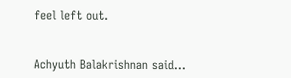feel left out.


Achyuth Balakrishnan said...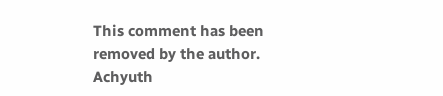This comment has been removed by the author.
Achyuth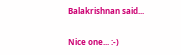Balakrishnan said...

Nice one... :-)